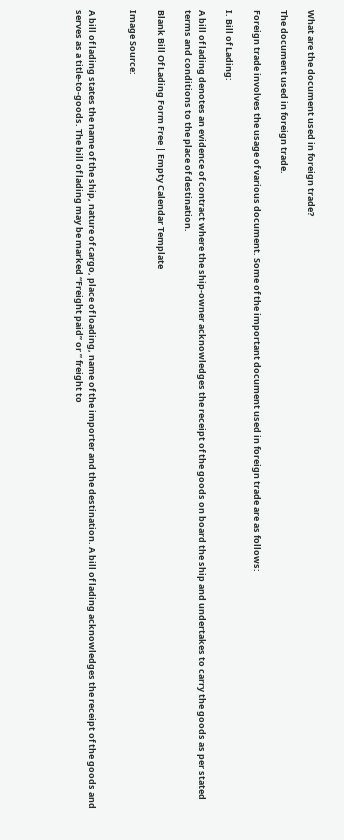What are the document used in foreign trade?

The document used in foreign trade.

Foreign trade involves the usage of various document. Some of the important document used in foreign trade are as follows:

I. Bill of Lading:

A bill of lading denotes an evidence of contract where the ship-owner acknowledges the receipt of the goods on board the ship and undertakes to carry the goods as per stated terms and conditions to the place of destination.

Blank Bill Of Lading Form Free | Empty Calendar Template

Image Source:


A bill of lading states the name of the ship, nature of cargo, place of loading, name of the importer and the destination. A bill of lading acknowledges the receipt of the goods and serves as a title-to-goods. The bill of lading may be marked “Freight paid” or ” freight to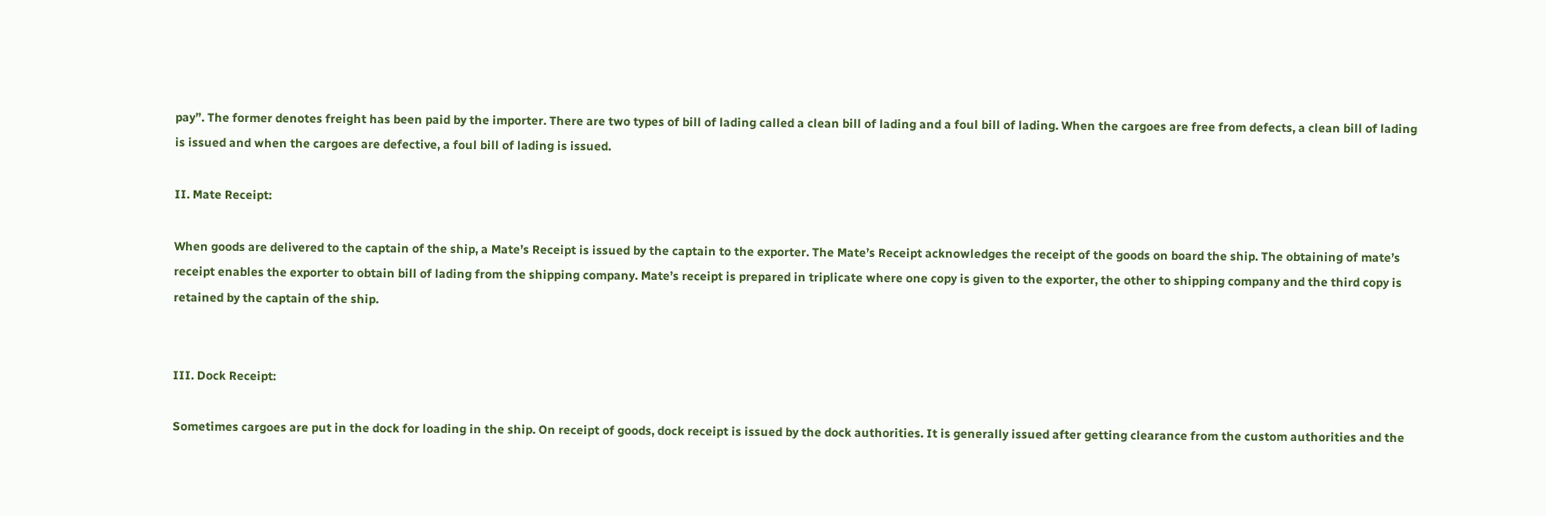pay”. The former denotes freight has been paid by the importer. There are two types of bill of lading called a clean bill of lading and a foul bill of lading. When the cargoes are free from defects, a clean bill of lading is issued and when the cargoes are defective, a foul bill of lading is issued.

II. Mate Receipt:

When goods are delivered to the captain of the ship, a Mate’s Receipt is issued by the captain to the exporter. The Mate’s Receipt acknowledges the receipt of the goods on board the ship. The obtaining of mate’s receipt enables the exporter to obtain bill of lading from the shipping company. Mate’s receipt is prepared in triplicate where one copy is given to the exporter, the other to shipping company and the third copy is retained by the captain of the ship.


III. Dock Receipt:

Sometimes cargoes are put in the dock for loading in the ship. On receipt of goods, dock receipt is issued by the dock authorities. It is generally issued after getting clearance from the custom authorities and the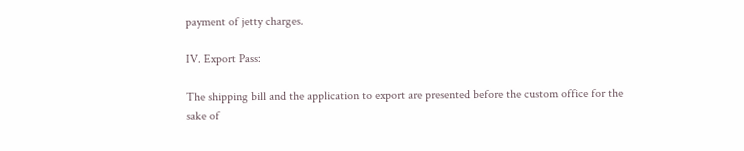payment of jetty charges.

IV. Export Pass:

The shipping bill and the application to export are presented before the custom office for the sake of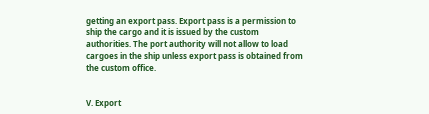getting an export pass. Export pass is a permission to ship the cargo and it is issued by the custom authorities. The port authority will not allow to load cargoes in the ship unless export pass is obtained from the custom office.


V. Export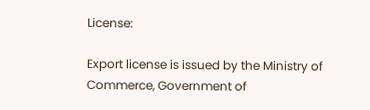License:

Export license is issued by the Ministry of Commerce, Government of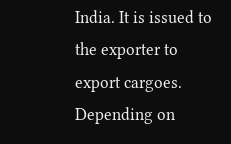India. It is issued to the exporter to export cargoes. Depending on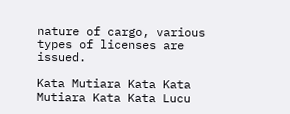nature of cargo, various types of licenses are issued.

Kata Mutiara Kata Kata Mutiara Kata Kata Lucu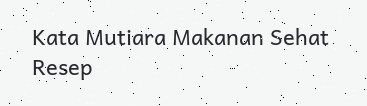Kata Mutiara Makanan Sehat Resep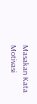Masakan Kata Motivasi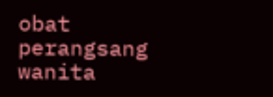obat perangsang wanita